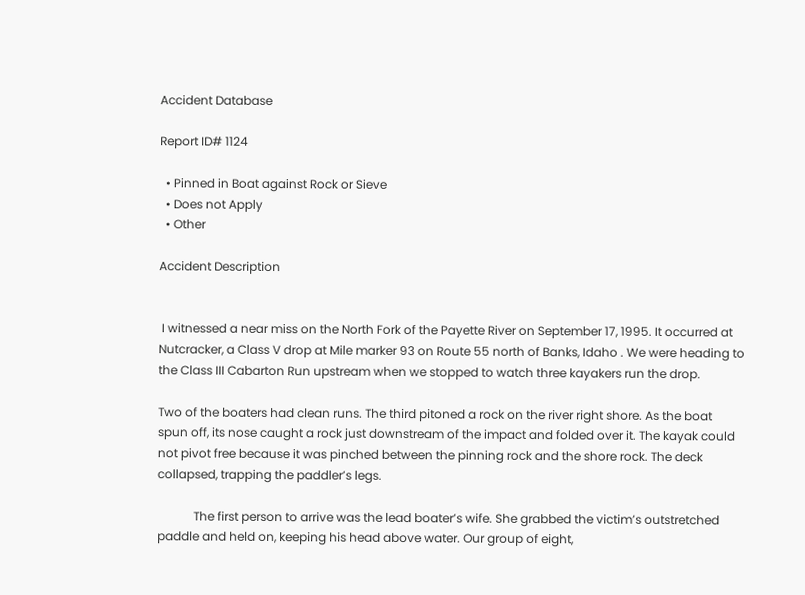Accident Database

Report ID# 1124

  • Pinned in Boat against Rock or Sieve
  • Does not Apply
  • Other

Accident Description


 I witnessed a near miss on the North Fork of the Payette River on September 17, 1995. It occurred at Nutcracker, a Class V drop at Mile marker 93 on Route 55 north of Banks, Idaho . We were heading to the Class III Cabarton Run upstream when we stopped to watch three kayakers run the drop.

Two of the boaters had clean runs. The third pitoned a rock on the river right shore. As the boat spun off, its nose caught a rock just downstream of the impact and folded over it. The kayak could not pivot free because it was pinched between the pinning rock and the shore rock. The deck collapsed, trapping the paddler’s legs.

            The first person to arrive was the lead boater’s wife. She grabbed the victim’s outstretched paddle and held on, keeping his head above water. Our group of eight,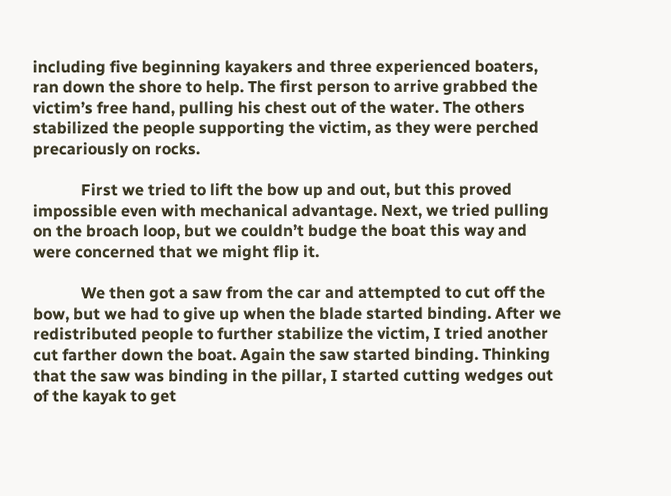including five beginning kayakers and three experienced boaters, ran down the shore to help. The first person to arrive grabbed the victim’s free hand, pulling his chest out of the water. The others stabilized the people supporting the victim, as they were perched precariously on rocks.

            First we tried to lift the bow up and out, but this proved impossible even with mechanical advantage. Next, we tried pulling on the broach loop, but we couldn’t budge the boat this way and were concerned that we might flip it.

            We then got a saw from the car and attempted to cut off the bow, but we had to give up when the blade started binding. After we redistributed people to further stabilize the victim, I tried another cut farther down the boat. Again the saw started binding. Thinking that the saw was binding in the pillar, I started cutting wedges out of the kayak to get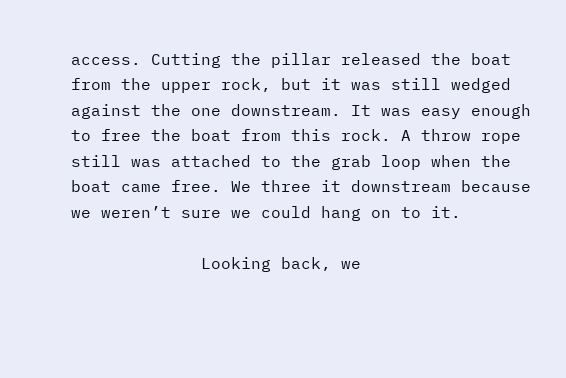access. Cutting the pillar released the boat from the upper rock, but it was still wedged against the one downstream. It was easy enough to free the boat from this rock. A throw rope still was attached to the grab loop when the boat came free. We three it downstream because we weren’t sure we could hang on to it.

             Looking back, we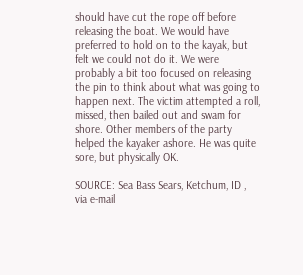should have cut the rope off before releasing the boat. We would have preferred to hold on to the kayak, but felt we could not do it. We were probably a bit too focused on releasing the pin to think about what was going to happen next. The victim attempted a roll, missed, then bailed out and swam for shore. Other members of the party helped the kayaker ashore. He was quite sore, but physically OK.

SOURCE: Sea Bass Sears, Ketchum, ID , via e-mail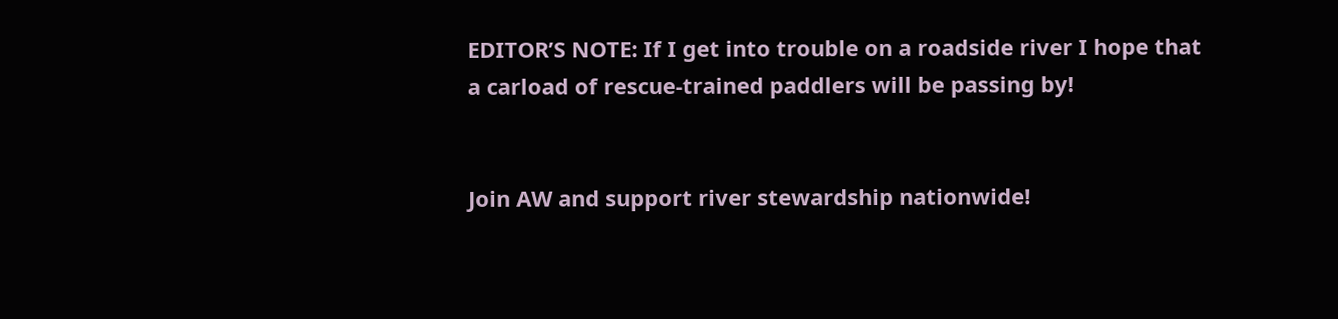EDITOR’S NOTE: If I get into trouble on a roadside river I hope that a carload of rescue-trained paddlers will be passing by!


Join AW and support river stewardship nationwide!